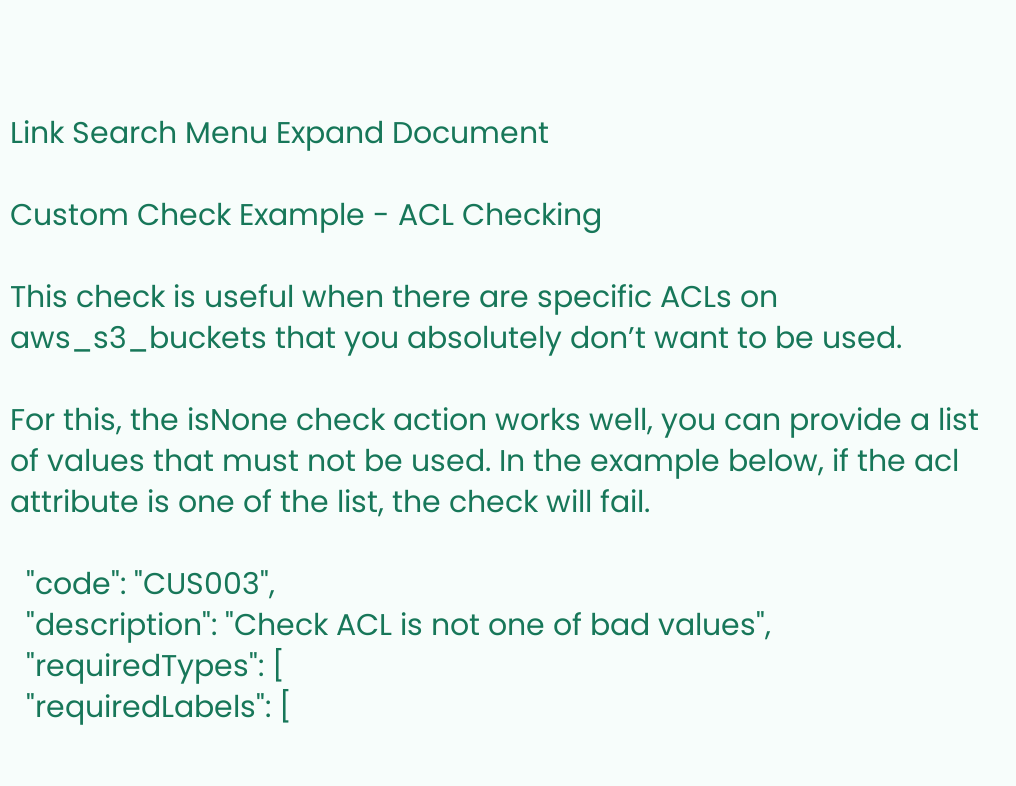Link Search Menu Expand Document

Custom Check Example - ACL Checking

This check is useful when there are specific ACLs on aws_s3_buckets that you absolutely don’t want to be used.

For this, the isNone check action works well, you can provide a list of values that must not be used. In the example below, if the acl attribute is one of the list, the check will fail.

  "code": "CUS003",
  "description": "Check ACL is not one of bad values",
  "requiredTypes": [
  "requiredLabels": [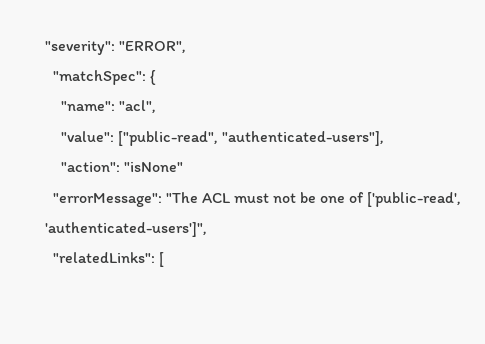"severity": "ERROR",
  "matchSpec": {
    "name": "acl",
    "value": ["public-read", "authenticated-users"],
    "action": "isNone"
  "errorMessage": "The ACL must not be one of ['public-read', 'authenticated-users']",
  "relatedLinks": [